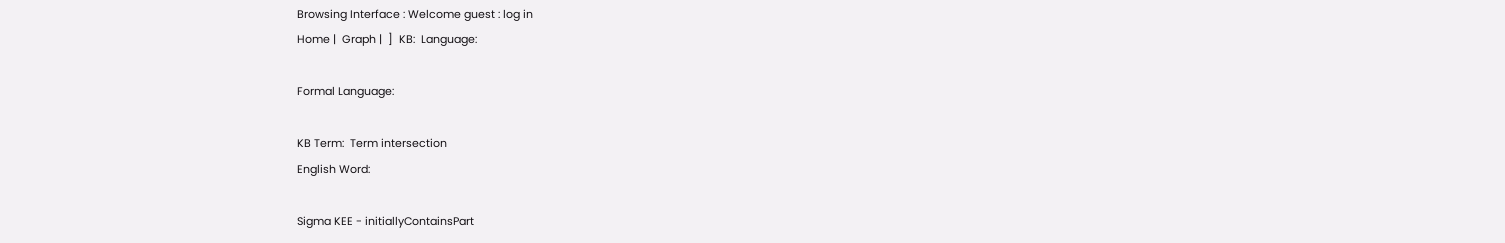Browsing Interface : Welcome guest : log in
Home |  Graph |  ]  KB:  Language:

Formal Language:

KB Term:  Term intersection
English Word:

Sigma KEE - initiallyContainsPart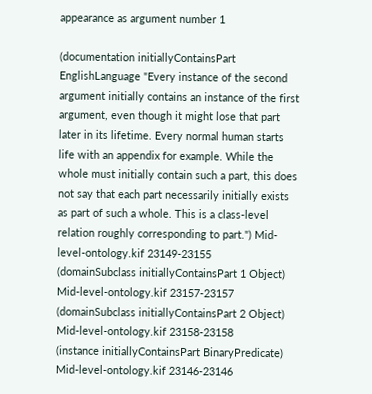appearance as argument number 1

(documentation initiallyContainsPart EnglishLanguage "Every instance of the second argument initially contains an instance of the first argument, even though it might lose that part later in its lifetime. Every normal human starts life with an appendix for example. While the whole must initially contain such a part, this does not say that each part necessarily initially exists as part of such a whole. This is a class-level relation roughly corresponding to part.") Mid-level-ontology.kif 23149-23155
(domainSubclass initiallyContainsPart 1 Object) Mid-level-ontology.kif 23157-23157
(domainSubclass initiallyContainsPart 2 Object) Mid-level-ontology.kif 23158-23158
(instance initiallyContainsPart BinaryPredicate) Mid-level-ontology.kif 23146-23146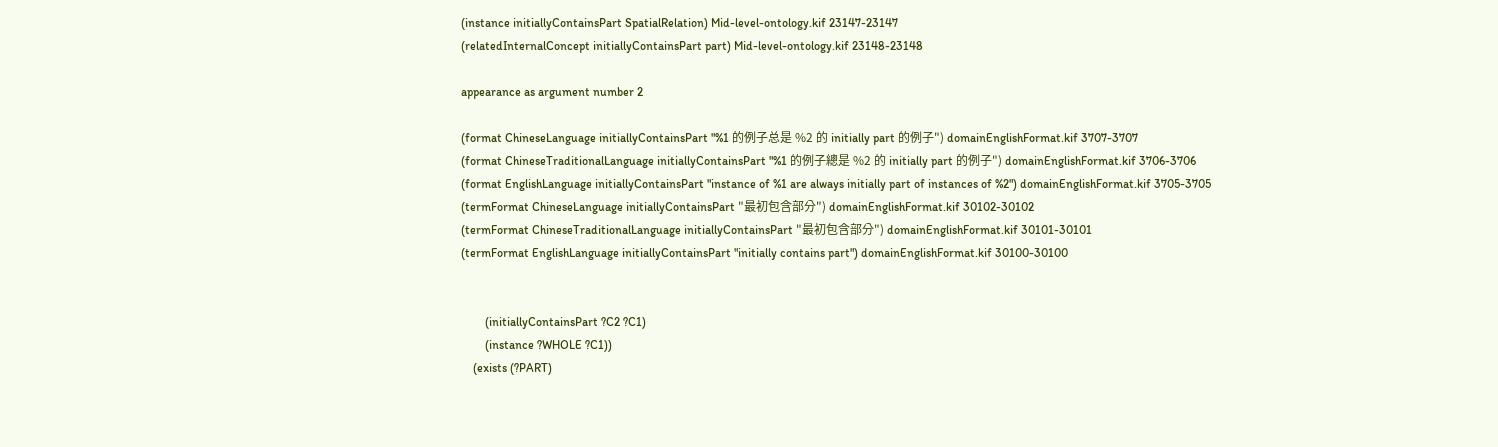(instance initiallyContainsPart SpatialRelation) Mid-level-ontology.kif 23147-23147
(relatedInternalConcept initiallyContainsPart part) Mid-level-ontology.kif 23148-23148

appearance as argument number 2

(format ChineseLanguage initiallyContainsPart "%1 的例子总是 %2 的 initially part 的例子") domainEnglishFormat.kif 3707-3707
(format ChineseTraditionalLanguage initiallyContainsPart "%1 的例子總是 %2 的 initially part 的例子") domainEnglishFormat.kif 3706-3706
(format EnglishLanguage initiallyContainsPart "instance of %1 are always initially part of instances of %2") domainEnglishFormat.kif 3705-3705
(termFormat ChineseLanguage initiallyContainsPart "最初包含部分") domainEnglishFormat.kif 30102-30102
(termFormat ChineseTraditionalLanguage initiallyContainsPart "最初包含部分") domainEnglishFormat.kif 30101-30101
(termFormat EnglishLanguage initiallyContainsPart "initially contains part") domainEnglishFormat.kif 30100-30100


        (initiallyContainsPart ?C2 ?C1)
        (instance ?WHOLE ?C1))
    (exists (?PART)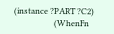(instance ?PART ?C2)
                    (WhenFn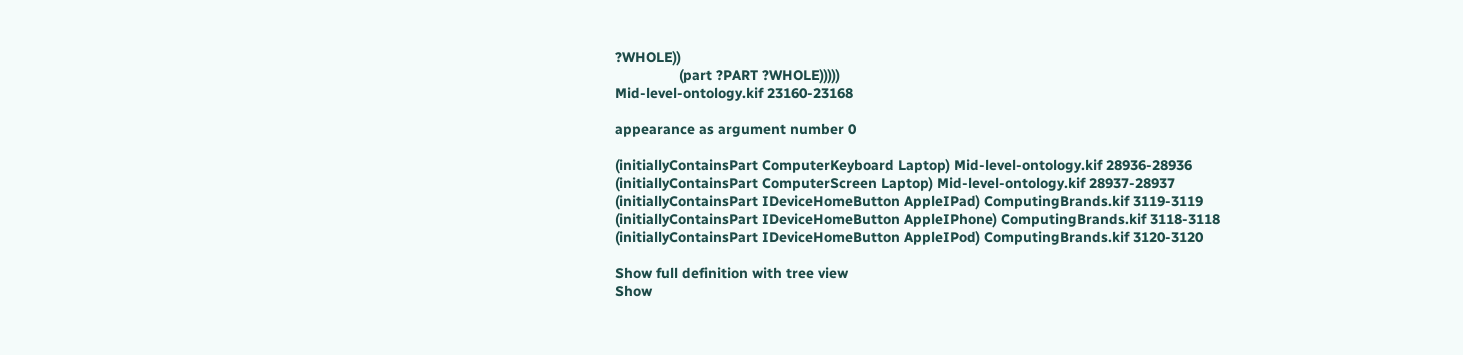?WHOLE))
                (part ?PART ?WHOLE)))))
Mid-level-ontology.kif 23160-23168

appearance as argument number 0

(initiallyContainsPart ComputerKeyboard Laptop) Mid-level-ontology.kif 28936-28936
(initiallyContainsPart ComputerScreen Laptop) Mid-level-ontology.kif 28937-28937
(initiallyContainsPart IDeviceHomeButton AppleIPad) ComputingBrands.kif 3119-3119
(initiallyContainsPart IDeviceHomeButton AppleIPhone) ComputingBrands.kif 3118-3118
(initiallyContainsPart IDeviceHomeButton AppleIPod) ComputingBrands.kif 3120-3120

Show full definition with tree view
Show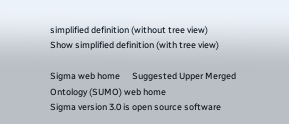simplified definition (without tree view)
Show simplified definition (with tree view)

Sigma web home      Suggested Upper Merged Ontology (SUMO) web home
Sigma version 3.0 is open source software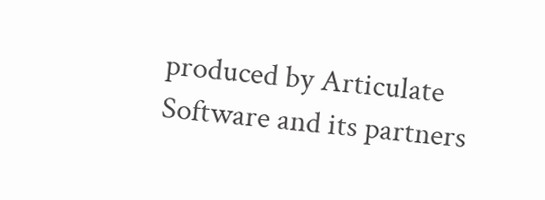produced by Articulate Software and its partners